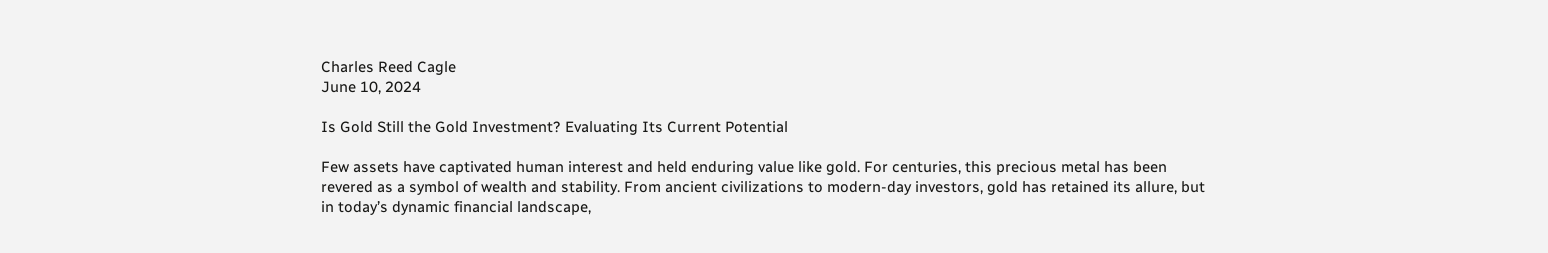Charles Reed Cagle
June 10, 2024

Is Gold Still the Gold Investment? Evaluating Its Current Potential

Few assets have captivated human interest and held enduring value like gold. For centuries, this precious metal has been revered as a symbol of wealth and stability. From ancient civilizations to modern-day investors, gold has retained its allure, but in today’s dynamic financial landscape,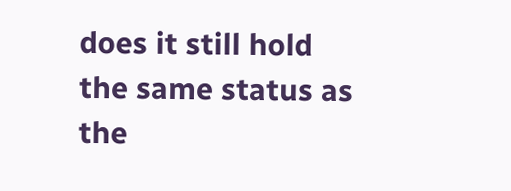does it still hold the same status as the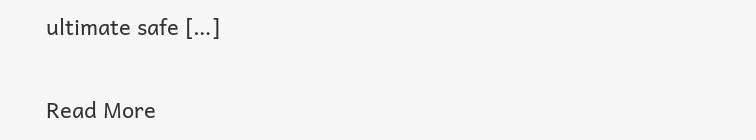ultimate safe […]

Read More